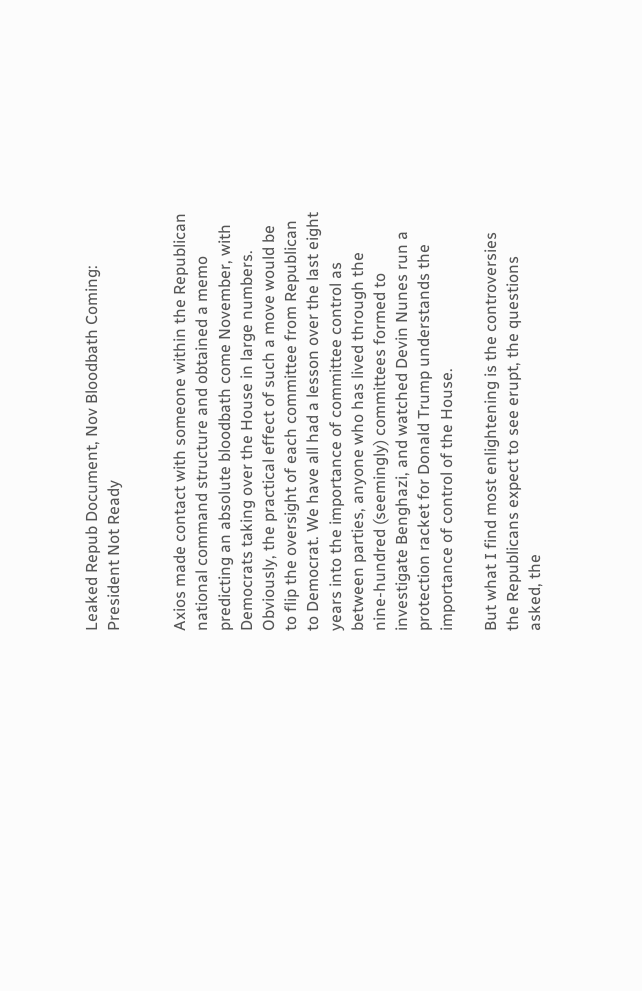Leaked Repub Document, Nov Bloodbath Coming: President Not Ready


Axios made contact with someone within the Republican national command structure and obtained a memo predicting an absolute bloodbath come November, with Democrats taking over the House in large numbers. Obviously, the practical effect of such a move would be to flip the oversight of each committee from Republican to Democrat. We have all had a lesson over the last eight years into the importance of committee control as between parties, anyone who has lived through the nine-hundred (seemingly) committees formed to investigate Benghazi, and watched Devin Nunes run a protection racket for Donald Trump understands the importance of control of the House.

But what I find most enlightening is the controversies the Republicans expect to see erupt, the questions asked, the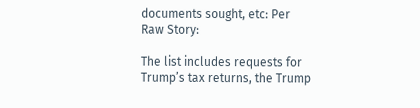documents sought, etc: Per Raw Story:

The list includes requests for Trump’s tax returns, the Trump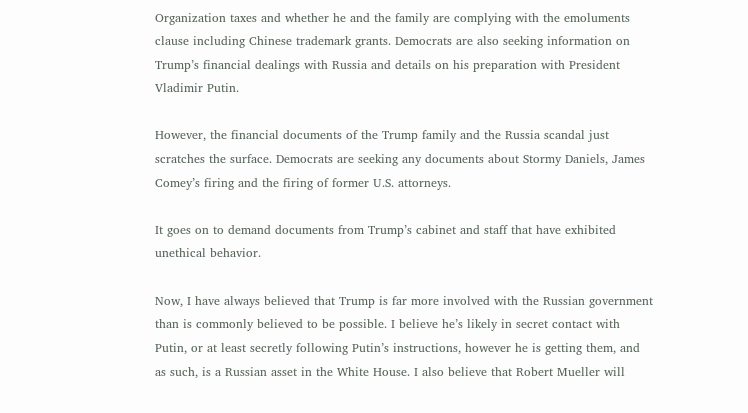Organization taxes and whether he and the family are complying with the emoluments clause including Chinese trademark grants. Democrats are also seeking information on Trump’s financial dealings with Russia and details on his preparation with President Vladimir Putin.

However, the financial documents of the Trump family and the Russia scandal just scratches the surface. Democrats are seeking any documents about Stormy Daniels, James Comey’s firing and the firing of former U.S. attorneys.

It goes on to demand documents from Trump’s cabinet and staff that have exhibited unethical behavior.

Now, I have always believed that Trump is far more involved with the Russian government than is commonly believed to be possible. I believe he’s likely in secret contact with Putin, or at least secretly following Putin’s instructions, however he is getting them, and as such, is a Russian asset in the White House. I also believe that Robert Mueller will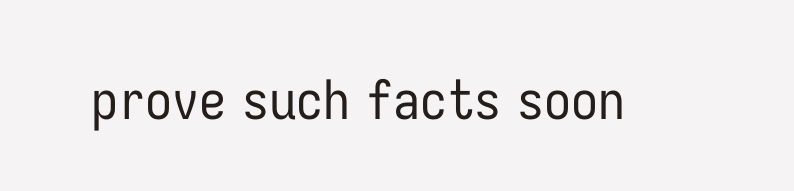prove such facts soon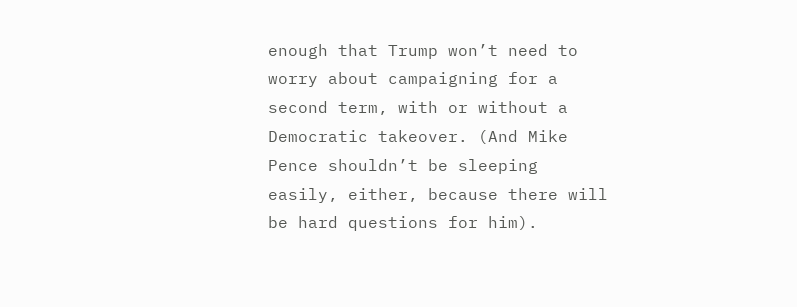enough that Trump won’t need to worry about campaigning for a second term, with or without a Democratic takeover. (And Mike Pence shouldn’t be sleeping easily, either, because there will be hard questions for him).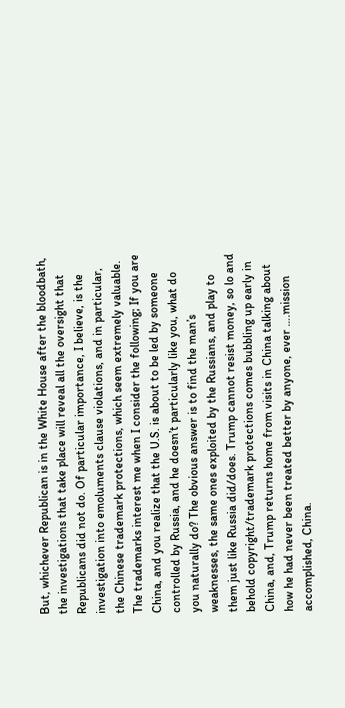But, whichever Republican is in the White House after the bloodbath, the investigations that take place will reveal all the oversight that Republicans did not do. Of particular importance, I believe, is the investigation into emoluments clause violations, and in particular, the Chinese trademark protections, which seem extremely valuable. The trademarks interest me when I consider the following; If you are China, and you realize that the U.S. is about to be led by someone controlled by Russia, and he doesn’t particularly like you, what do you naturally do? The obvious answer is to find the man’s weaknesses, the same ones exploited by the Russians, and play to them just like Russia did/does. Trump cannot resist money, so lo and behold copyright/trademark protections comes bubbling up early in China, and, Trump returns home from visits in China talking about how he had never been treated better by anyone, ever ….mission accomplished, China.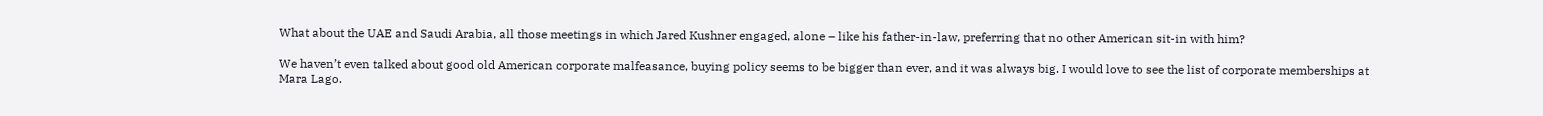What about the UAE and Saudi Arabia, all those meetings in which Jared Kushner engaged, alone – like his father-in-law, preferring that no other American sit-in with him?

We haven’t even talked about good old American corporate malfeasance, buying policy seems to be bigger than ever, and it was always big. I would love to see the list of corporate memberships at Mara Lago.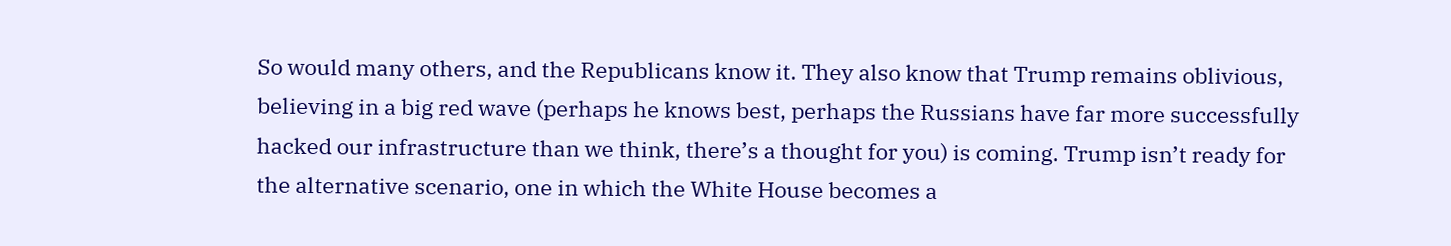So would many others, and the Republicans know it. They also know that Trump remains oblivious, believing in a big red wave (perhaps he knows best, perhaps the Russians have far more successfully hacked our infrastructure than we think, there’s a thought for you) is coming. Trump isn’t ready for the alternative scenario, one in which the White House becomes a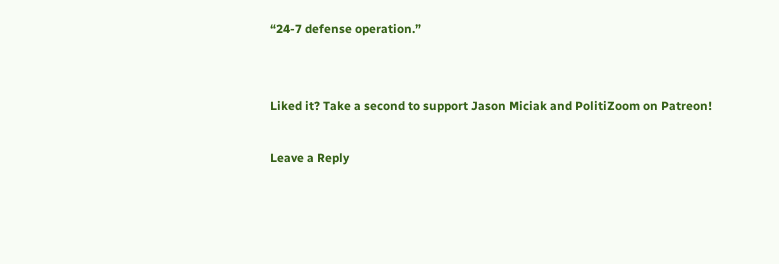“24-7 defense operation.”


Liked it? Take a second to support Jason Miciak and PolitiZoom on Patreon!

Leave a Reply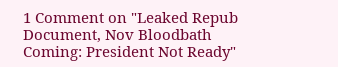1 Comment on "Leaked Repub Document, Nov Bloodbath Coming: President Not Ready"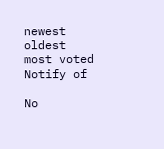newest oldest most voted
Notify of

No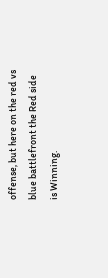offense, but here on the red vs blue battlefront the Red side is Winning.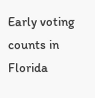Early voting counts in Florida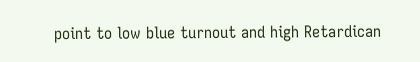point to low blue turnout and high Retardican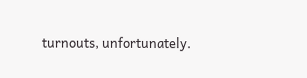turnouts, unfortunately.